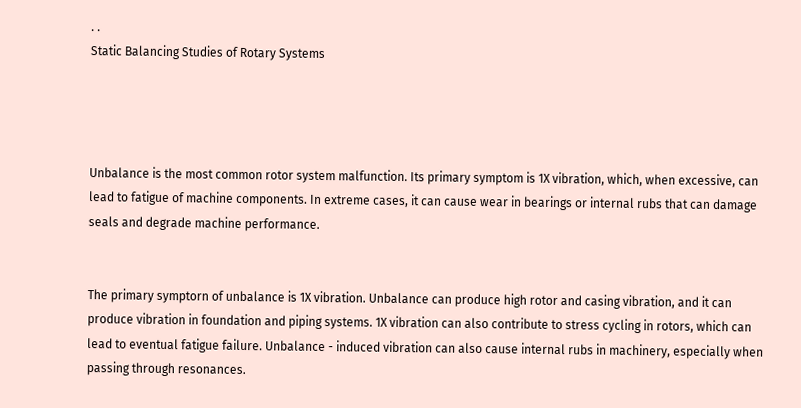. .
Static Balancing Studies of Rotary Systems




Unbalance is the most common rotor system malfunction. Its primary symptom is 1X vibration, which, when excessive, can lead to fatigue of machine components. In extreme cases, it can cause wear in bearings or internal rubs that can damage seals and degrade machine performance.


The primary symptorn of unbalance is 1X vibration. Unbalance can produce high rotor and casing vibration, and it can produce vibration in foundation and piping systems. 1X vibration can also contribute to stress cycling in rotors, which can lead to eventual fatigue failure. Unbalance - induced vibration can also cause internal rubs in machinery, especially when passing through resonances.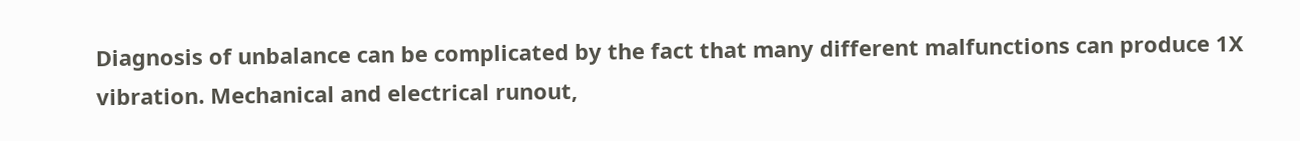Diagnosis of unbalance can be complicated by the fact that many different malfunctions can produce 1X vibration. Mechanical and electrical runout,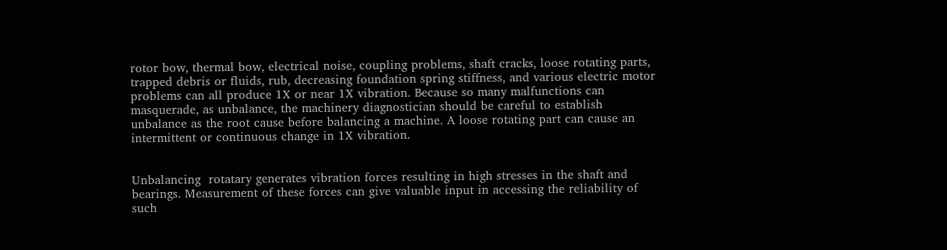rotor bow, thermal bow, electrical noise, coupling problems, shaft cracks, loose rotating parts, trapped debris or fluids, rub, decreasing foundation spring stiffness, and various electric motor problems can all produce 1X or near 1X vibration. Because so many malfunctions can masquerade, as unbalance, the machinery diagnostician should be careful to establish unbalance as the root cause before balancing a machine. A loose rotating part can cause an intermittent or continuous change in 1X vibration.


Unbalancing  rotatary generates vibration forces resulting in high stresses in the shaft and bearings. Measurement of these forces can give valuable input in accessing the reliability of such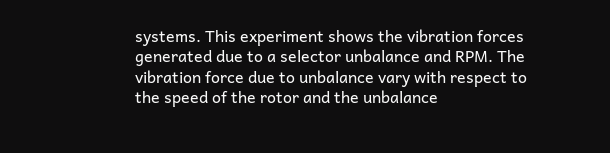systems. This experiment shows the vibration forces generated due to a selector unbalance and RPM. The vibration force due to unbalance vary with respect to the speed of the rotor and the unbalance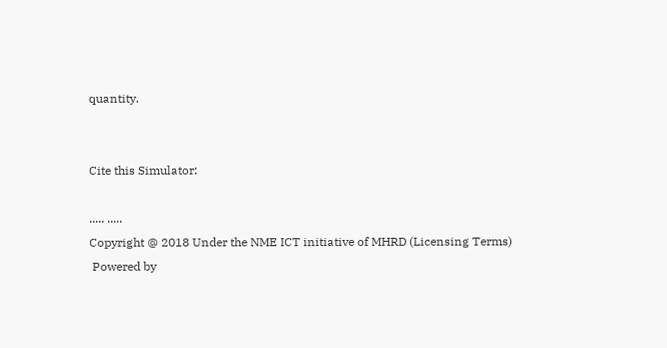quantity.


Cite this Simulator:

..... .....
Copyright @ 2018 Under the NME ICT initiative of MHRD (Licensing Terms)
 Powered by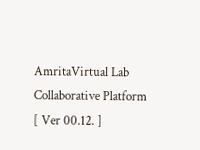AmritaVirtual Lab Collaborative Platform [ Ver 00.12. ]